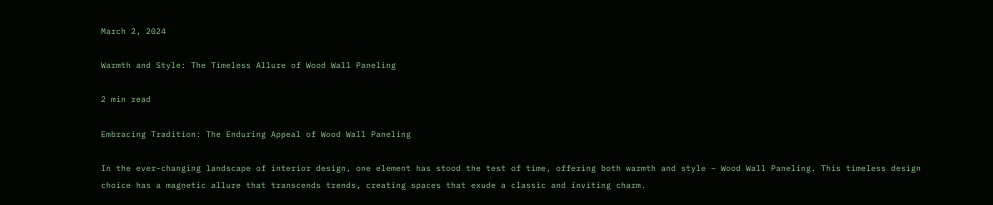March 2, 2024

Warmth and Style: The Timeless Allure of Wood Wall Paneling

2 min read

Embracing Tradition: The Enduring Appeal of Wood Wall Paneling

In the ever-changing landscape of interior design, one element has stood the test of time, offering both warmth and style – Wood Wall Paneling. This timeless design choice has a magnetic allure that transcends trends, creating spaces that exude a classic and inviting charm.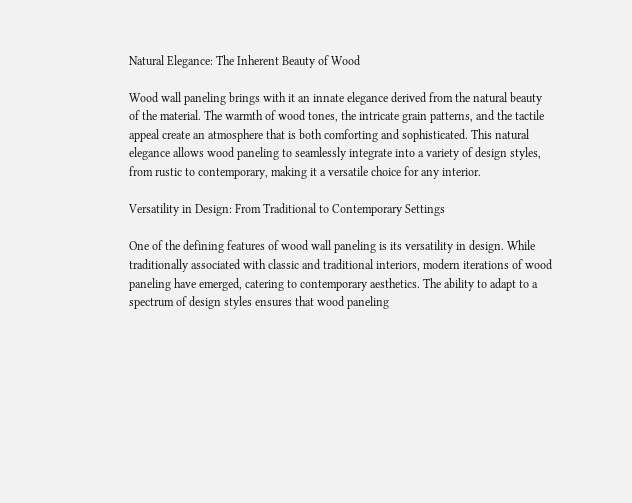Natural Elegance: The Inherent Beauty of Wood

Wood wall paneling brings with it an innate elegance derived from the natural beauty of the material. The warmth of wood tones, the intricate grain patterns, and the tactile appeal create an atmosphere that is both comforting and sophisticated. This natural elegance allows wood paneling to seamlessly integrate into a variety of design styles, from rustic to contemporary, making it a versatile choice for any interior.

Versatility in Design: From Traditional to Contemporary Settings

One of the defining features of wood wall paneling is its versatility in design. While traditionally associated with classic and traditional interiors, modern iterations of wood paneling have emerged, catering to contemporary aesthetics. The ability to adapt to a spectrum of design styles ensures that wood paneling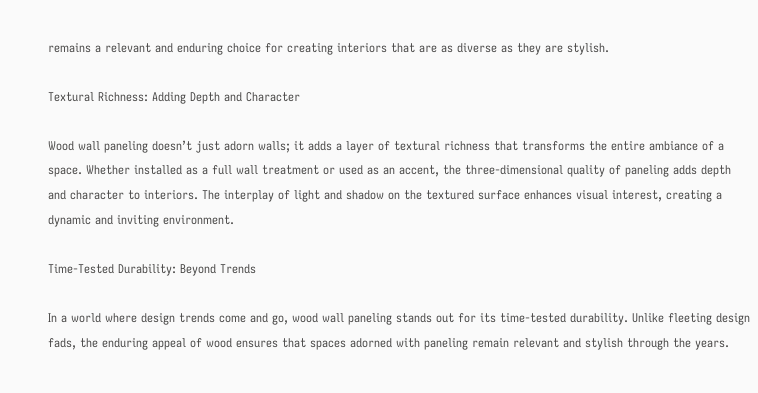remains a relevant and enduring choice for creating interiors that are as diverse as they are stylish.

Textural Richness: Adding Depth and Character

Wood wall paneling doesn’t just adorn walls; it adds a layer of textural richness that transforms the entire ambiance of a space. Whether installed as a full wall treatment or used as an accent, the three-dimensional quality of paneling adds depth and character to interiors. The interplay of light and shadow on the textured surface enhances visual interest, creating a dynamic and inviting environment.

Time-Tested Durability: Beyond Trends

In a world where design trends come and go, wood wall paneling stands out for its time-tested durability. Unlike fleeting design fads, the enduring appeal of wood ensures that spaces adorned with paneling remain relevant and stylish through the years.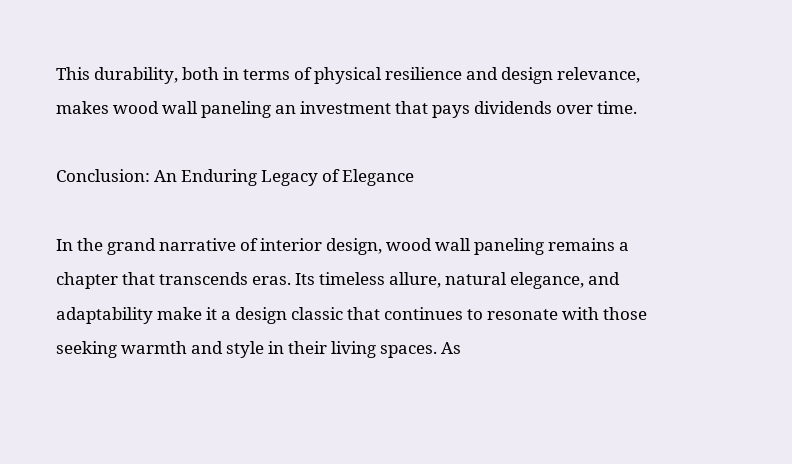This durability, both in terms of physical resilience and design relevance, makes wood wall paneling an investment that pays dividends over time.

Conclusion: An Enduring Legacy of Elegance

In the grand narrative of interior design, wood wall paneling remains a chapter that transcends eras. Its timeless allure, natural elegance, and adaptability make it a design classic that continues to resonate with those seeking warmth and style in their living spaces. As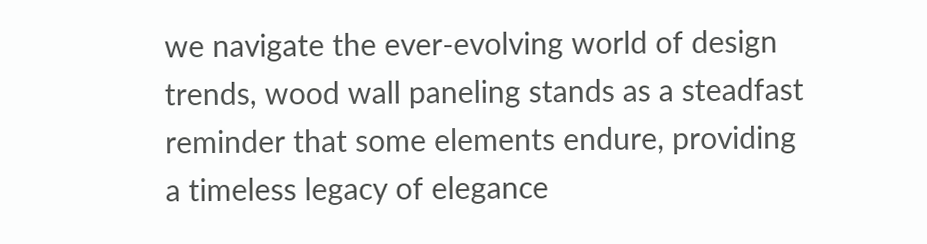we navigate the ever-evolving world of design trends, wood wall paneling stands as a steadfast reminder that some elements endure, providing a timeless legacy of elegance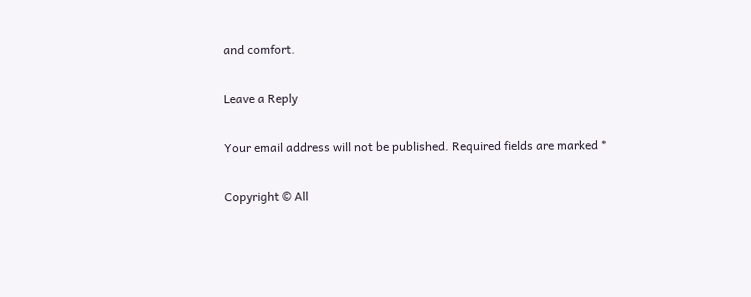and comfort.

Leave a Reply

Your email address will not be published. Required fields are marked *

Copyright © All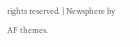rights reserved. | Newsphere by AF themes.